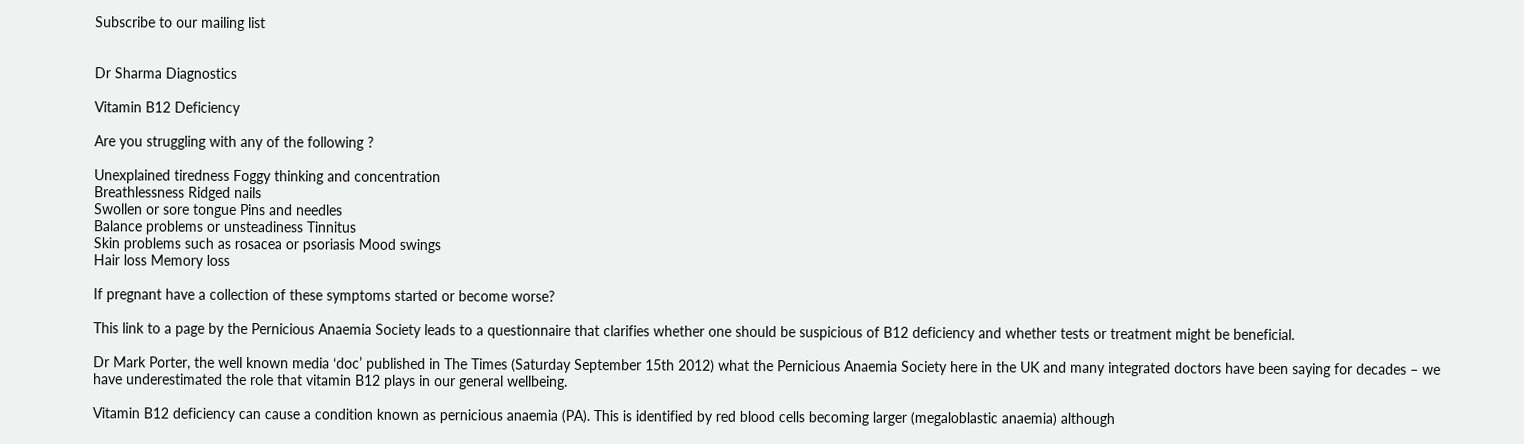Subscribe to our mailing list


Dr Sharma Diagnostics

Vitamin B12 Deficiency

Are you struggling with any of the following ?

Unexplained tiredness Foggy thinking and concentration
Breathlessness Ridged nails
Swollen or sore tongue Pins and needles
Balance problems or unsteadiness Tinnitus
Skin problems such as rosacea or psoriasis Mood swings
Hair loss Memory loss

If pregnant have a collection of these symptoms started or become worse?

This link to a page by the Pernicious Anaemia Society leads to a questionnaire that clarifies whether one should be suspicious of B12 deficiency and whether tests or treatment might be beneficial.

Dr Mark Porter, the well known media ‘doc’ published in The Times (Saturday September 15th 2012) what the Pernicious Anaemia Society here in the UK and many integrated doctors have been saying for decades – we have underestimated the role that vitamin B12 plays in our general wellbeing.

Vitamin B12 deficiency can cause a condition known as pernicious anaemia (PA). This is identified by red blood cells becoming larger (megaloblastic anaemia) although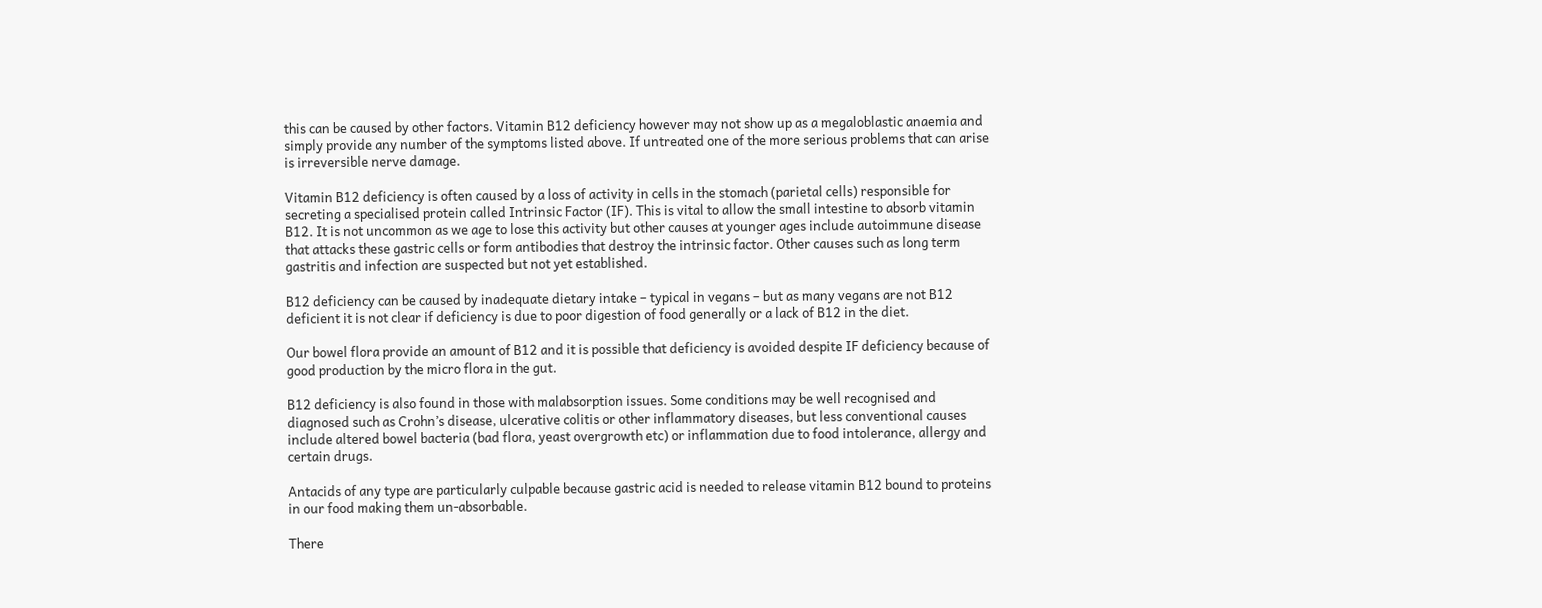this can be caused by other factors. Vitamin B12 deficiency however may not show up as a megaloblastic anaemia and simply provide any number of the symptoms listed above. If untreated one of the more serious problems that can arise is irreversible nerve damage.

Vitamin B12 deficiency is often caused by a loss of activity in cells in the stomach (parietal cells) responsible for secreting a specialised protein called Intrinsic Factor (IF). This is vital to allow the small intestine to absorb vitamin B12. It is not uncommon as we age to lose this activity but other causes at younger ages include autoimmune disease that attacks these gastric cells or form antibodies that destroy the intrinsic factor. Other causes such as long term gastritis and infection are suspected but not yet established.

B12 deficiency can be caused by inadequate dietary intake – typical in vegans – but as many vegans are not B12 deficient it is not clear if deficiency is due to poor digestion of food generally or a lack of B12 in the diet.

Our bowel flora provide an amount of B12 and it is possible that deficiency is avoided despite IF deficiency because of good production by the micro flora in the gut.

B12 deficiency is also found in those with malabsorption issues. Some conditions may be well recognised and diagnosed such as Crohn’s disease, ulcerative colitis or other inflammatory diseases, but less conventional causes include altered bowel bacteria (bad flora, yeast overgrowth etc) or inflammation due to food intolerance, allergy and certain drugs.

Antacids of any type are particularly culpable because gastric acid is needed to release vitamin B12 bound to proteins in our food making them un-absorbable.

There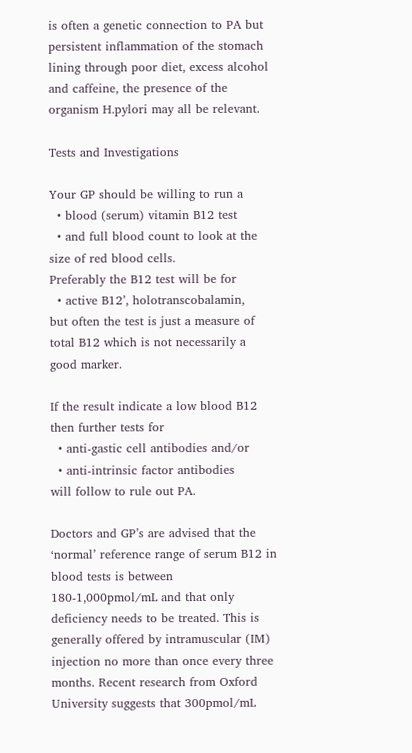is often a genetic connection to PA but persistent inflammation of the stomach lining through poor diet, excess alcohol and caffeine, the presence of the organism H.pylori may all be relevant.

Tests and Investigations

Your GP should be willing to run a
  • blood (serum) vitamin B12 test
  • and full blood count to look at the size of red blood cells.
Preferably the B12 test will be for
  • active B12’, holotranscobalamin,
but often the test is just a measure of total B12 which is not necessarily a good marker.

If the result indicate a low blood B12 then further tests for
  • anti-gastic cell antibodies and/or
  • anti-intrinsic factor antibodies
will follow to rule out PA.

Doctors and GP’s are advised that the ‘normal’ reference range of serum B12 in blood tests is between 180-1,000pmol/mL and that only deficiency needs to be treated. This is generally offered by intramuscular (IM) injection no more than once every three months. Recent research from Oxford University suggests that 300pmol/mL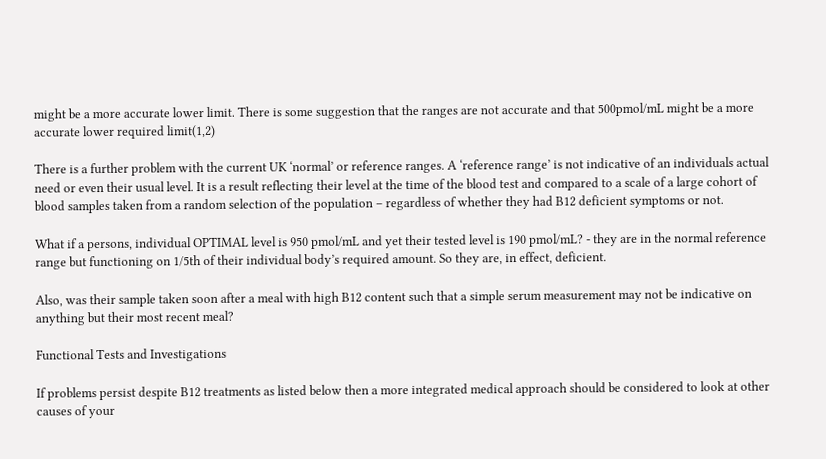might be a more accurate lower limit. There is some suggestion that the ranges are not accurate and that 500pmol/mL might be a more accurate lower required limit(1,2)

There is a further problem with the current UK ‘normal’ or reference ranges. A ‘reference range’ is not indicative of an individuals actual need or even their usual level. It is a result reflecting their level at the time of the blood test and compared to a scale of a large cohort of blood samples taken from a random selection of the population – regardless of whether they had B12 deficient symptoms or not.

What if a persons, individual OPTIMAL level is 950 pmol/mL and yet their tested level is 190 pmol/mL? - they are in the normal reference range but functioning on 1/5th of their individual body’s required amount. So they are, in effect, deficient.

Also, was their sample taken soon after a meal with high B12 content such that a simple serum measurement may not be indicative on anything but their most recent meal?

Functional Tests and Investigations

If problems persist despite B12 treatments as listed below then a more integrated medical approach should be considered to look at other causes of your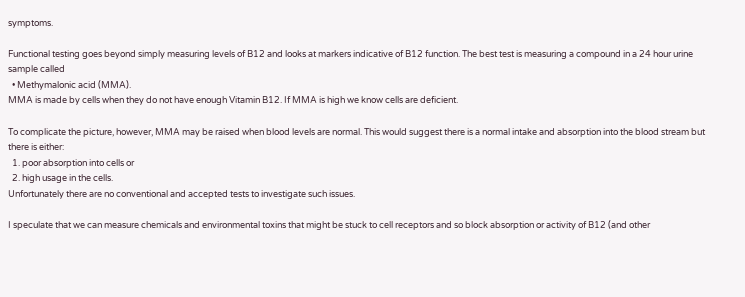symptoms.

Functional testing goes beyond simply measuring levels of B12 and looks at markers indicative of B12 function. The best test is measuring a compound in a 24 hour urine sample called
  • Methymalonic acid (MMA).
MMA is made by cells when they do not have enough Vitamin B12. If MMA is high we know cells are deficient.

To complicate the picture, however, MMA may be raised when blood levels are normal. This would suggest there is a normal intake and absorption into the blood stream but there is either:
  1. poor absorption into cells or
  2. high usage in the cells.
Unfortunately there are no conventional and accepted tests to investigate such issues.

I speculate that we can measure chemicals and environmental toxins that might be stuck to cell receptors and so block absorption or activity of B12 (and other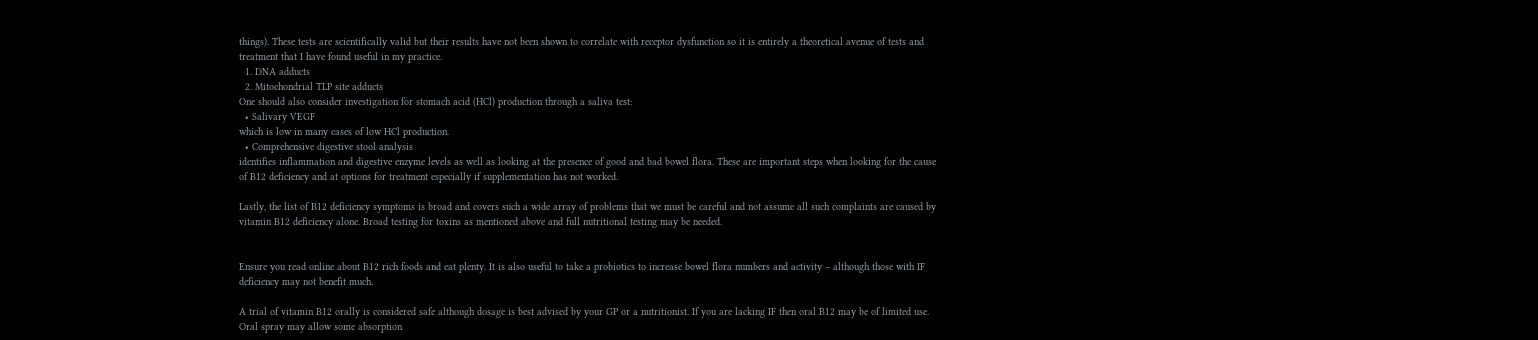things). These tests are scientifically valid but their results have not been shown to correlate with receptor dysfunction so it is entirely a theoretical avenue of tests and treatment that I have found useful in my practice.
  1. DNA adducts
  2. Mitochondrial TLP site adducts
One should also consider investigation for stomach acid (HCl) production through a saliva test:
  • Salivary VEGF
which is low in many cases of low HCl production.
  • Comprehensive digestive stool analysis
identifies inflammation and digestive enzyme levels as well as looking at the presence of good and bad bowel flora. These are important steps when looking for the cause of B12 deficiency and at options for treatment especially if supplementation has not worked.

Lastly, the list of B12 deficiency symptoms is broad and covers such a wide array of problems that we must be careful and not assume all such complaints are caused by vitamin B12 deficiency alone. Broad testing for toxins as mentioned above and full nutritional testing may be needed.


Ensure you read online about B12 rich foods and eat plenty. It is also useful to take a probiotics to increase bowel flora numbers and activity – although those with IF deficiency may not benefit much.

A trial of vitamin B12 orally is considered safe although dosage is best advised by your GP or a nutritionist. If you are lacking IF then oral B12 may be of limited use. Oral spray may allow some absorption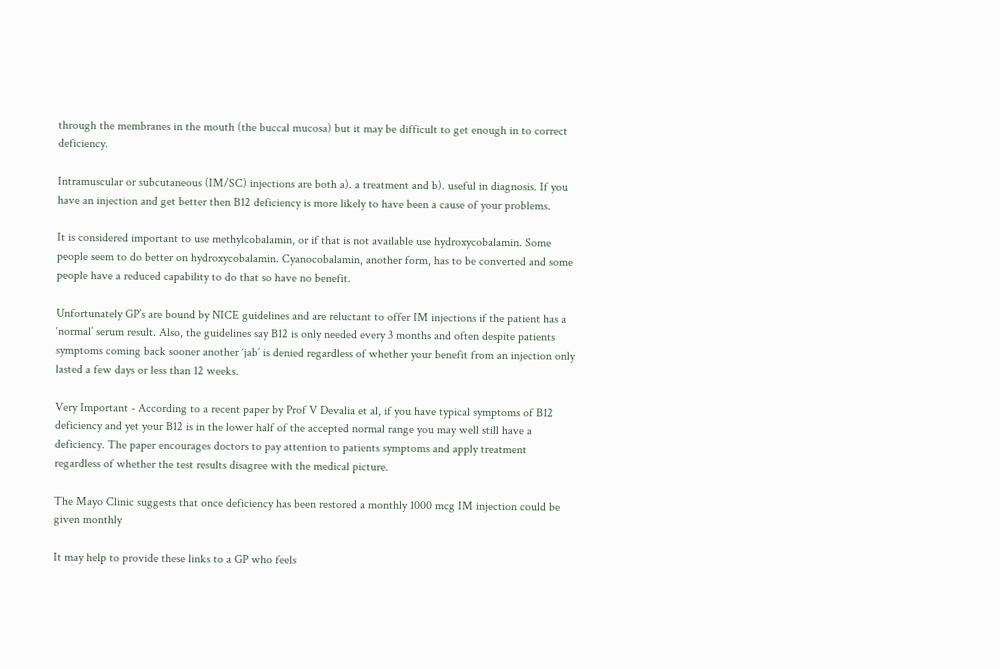through the membranes in the mouth (the buccal mucosa) but it may be difficult to get enough in to correct deficiency.

Intramuscular or subcutaneous (IM/SC) injections are both a). a treatment and b). useful in diagnosis. If you have an injection and get better then B12 deficiency is more likely to have been a cause of your problems.

It is considered important to use methylcobalamin, or if that is not available use hydroxycobalamin. Some people seem to do better on hydroxycobalamin. Cyanocobalamin, another form, has to be converted and some people have a reduced capability to do that so have no benefit.

Unfortunately GP’s are bound by NICE guidelines and are reluctant to offer IM injections if the patient has a ‘normal’ serum result. Also, the guidelines say B12 is only needed every 3 months and often despite patients symptoms coming back sooner another ‘jab’ is denied regardless of whether your benefit from an injection only lasted a few days or less than 12 weeks.

Very Important - According to a recent paper by Prof V Devalia et al, if you have typical symptoms of B12 deficiency and yet your B12 is in the lower half of the accepted normal range you may well still have a deficiency. The paper encourages doctors to pay attention to patients symptoms and apply treatment regardless of whether the test results disagree with the medical picture.

The Mayo Clinic suggests that once deficiency has been restored a monthly 1000 mcg IM injection could be given monthly

It may help to provide these links to a GP who feels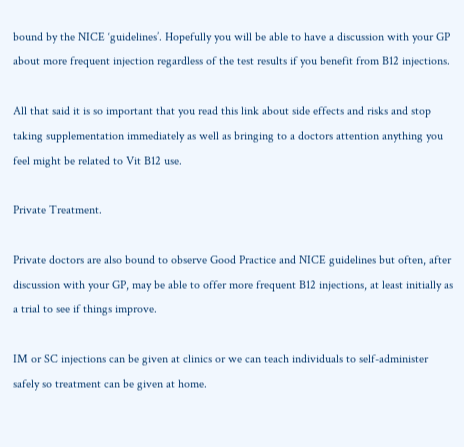bound by the NICE ‘guidelines’. Hopefully you will be able to have a discussion with your GP about more frequent injection regardless of the test results if you benefit from B12 injections.

All that said it is so important that you read this link about side effects and risks and stop taking supplementation immediately as well as bringing to a doctors attention anything you feel might be related to Vit B12 use.

Private Treatment.

Private doctors are also bound to observe Good Practice and NICE guidelines but often, after discussion with your GP, may be able to offer more frequent B12 injections, at least initially as a trial to see if things improve.

IM or SC injections can be given at clinics or we can teach individuals to self-administer safely so treatment can be given at home.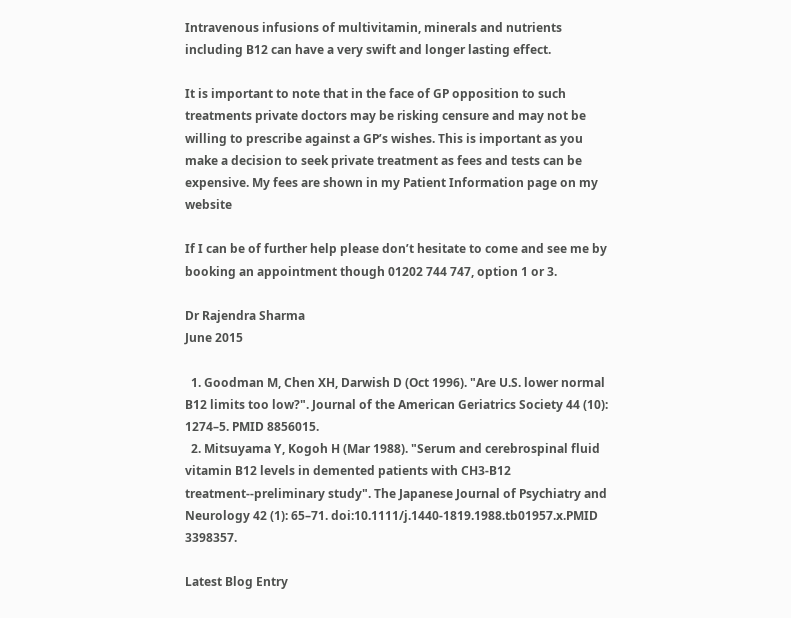Intravenous infusions of multivitamin, minerals and nutrients including B12 can have a very swift and longer lasting effect.

It is important to note that in the face of GP opposition to such treatments private doctors may be risking censure and may not be willing to prescribe against a GP’s wishes. This is important as you make a decision to seek private treatment as fees and tests can be expensive. My fees are shown in my Patient Information page on my website

If I can be of further help please don’t hesitate to come and see me by booking an appointment though 01202 744 747, option 1 or 3.

Dr Rajendra Sharma
June 2015

  1. Goodman M, Chen XH, Darwish D (Oct 1996). "Are U.S. lower normal B12 limits too low?". Journal of the American Geriatrics Society 44 (10): 1274–5. PMID 8856015.
  2. Mitsuyama Y, Kogoh H (Mar 1988). "Serum and cerebrospinal fluid vitamin B12 levels in demented patients with CH3-B12 treatment--preliminary study". The Japanese Journal of Psychiatry and Neurology 42 (1): 65–71. doi:10.1111/j.1440-1819.1988.tb01957.x.PMID 3398357.

Latest Blog Entry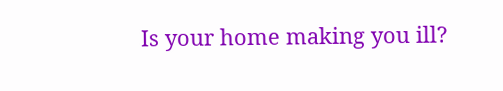Is your home making you ill?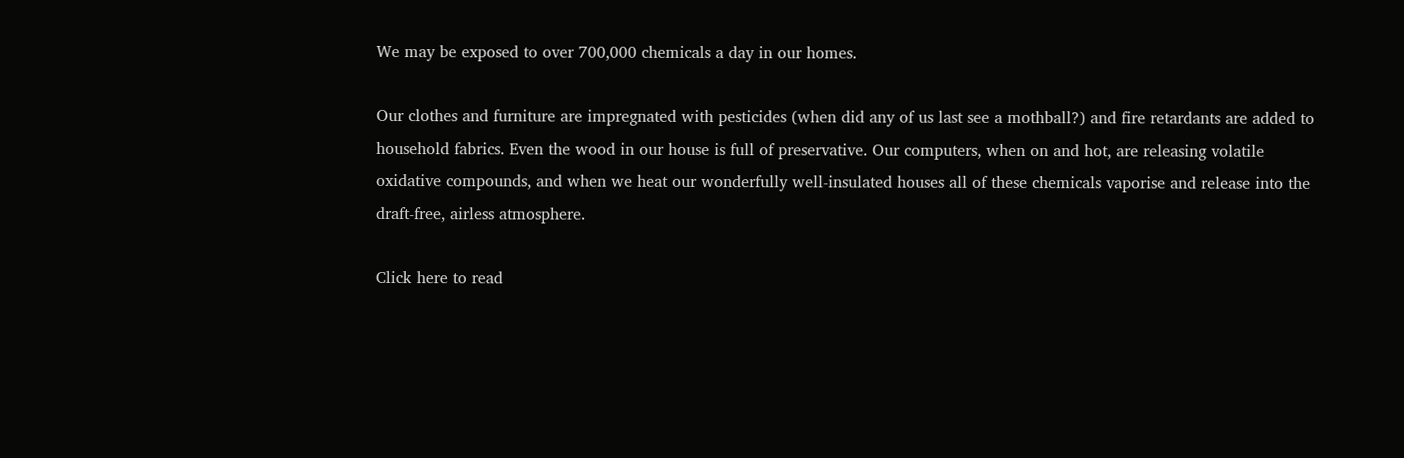We may be exposed to over 700,000 chemicals a day in our homes.

Our clothes and furniture are impregnated with pesticides (when did any of us last see a mothball?) and fire retardants are added to household fabrics. Even the wood in our house is full of preservative. Our computers, when on and hot, are releasing volatile oxidative compounds, and when we heat our wonderfully well-insulated houses all of these chemicals vaporise and release into the draft-free, airless atmosphere.

Click here to read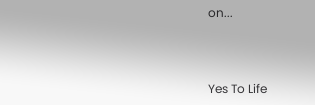on...



Yes To Life